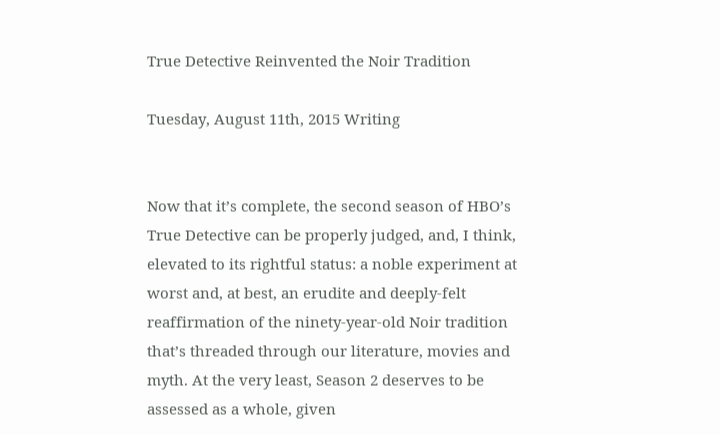True Detective Reinvented the Noir Tradition

Tuesday, August 11th, 2015 Writing


Now that it’s complete, the second season of HBO’s True Detective can be properly judged, and, I think, elevated to its rightful status: a noble experiment at worst and, at best, an erudite and deeply-felt reaffirmation of the ninety-year-old Noir tradition that’s threaded through our literature, movies and myth. At the very least, Season 2 deserves to be assessed as a whole, given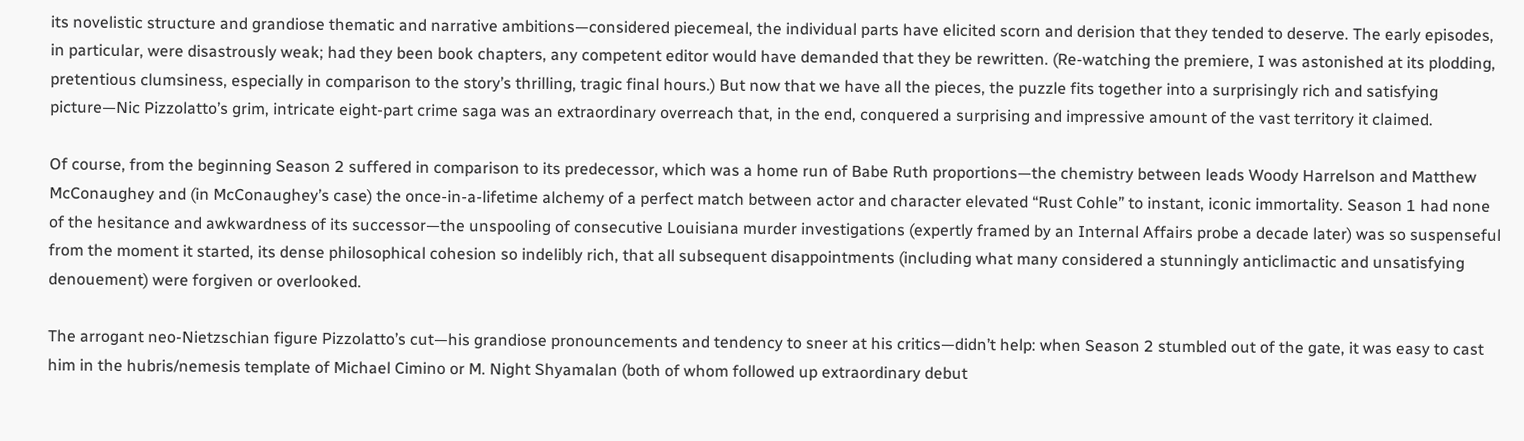its novelistic structure and grandiose thematic and narrative ambitions—considered piecemeal, the individual parts have elicited scorn and derision that they tended to deserve. The early episodes, in particular, were disastrously weak; had they been book chapters, any competent editor would have demanded that they be rewritten. (Re-watching the premiere, I was astonished at its plodding, pretentious clumsiness, especially in comparison to the story’s thrilling, tragic final hours.) But now that we have all the pieces, the puzzle fits together into a surprisingly rich and satisfying picture—Nic Pizzolatto’s grim, intricate eight-part crime saga was an extraordinary overreach that, in the end, conquered a surprising and impressive amount of the vast territory it claimed.

Of course, from the beginning Season 2 suffered in comparison to its predecessor, which was a home run of Babe Ruth proportions—the chemistry between leads Woody Harrelson and Matthew McConaughey and (in McConaughey’s case) the once-in-a-lifetime alchemy of a perfect match between actor and character elevated “Rust Cohle” to instant, iconic immortality. Season 1 had none of the hesitance and awkwardness of its successor—the unspooling of consecutive Louisiana murder investigations (expertly framed by an Internal Affairs probe a decade later) was so suspenseful from the moment it started, its dense philosophical cohesion so indelibly rich, that all subsequent disappointments (including what many considered a stunningly anticlimactic and unsatisfying denouement) were forgiven or overlooked.

The arrogant neo-Nietzschian figure Pizzolatto’s cut—his grandiose pronouncements and tendency to sneer at his critics—didn’t help: when Season 2 stumbled out of the gate, it was easy to cast him in the hubris/nemesis template of Michael Cimino or M. Night Shyamalan (both of whom followed up extraordinary debut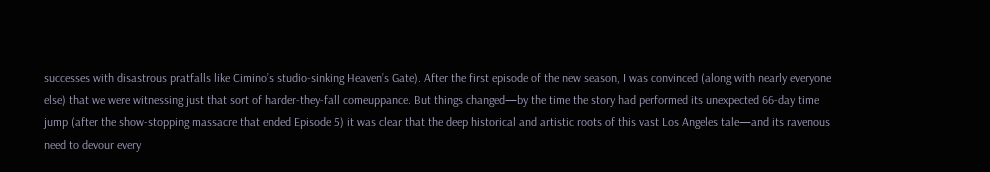successes with disastrous pratfalls like Cimino’s studio-sinking Heaven’s Gate). After the first episode of the new season, I was convinced (along with nearly everyone else) that we were witnessing just that sort of harder-they-fall comeuppance. But things changed—by the time the story had performed its unexpected 66-day time jump (after the show-stopping massacre that ended Episode 5) it was clear that the deep historical and artistic roots of this vast Los Angeles tale—and its ravenous need to devour every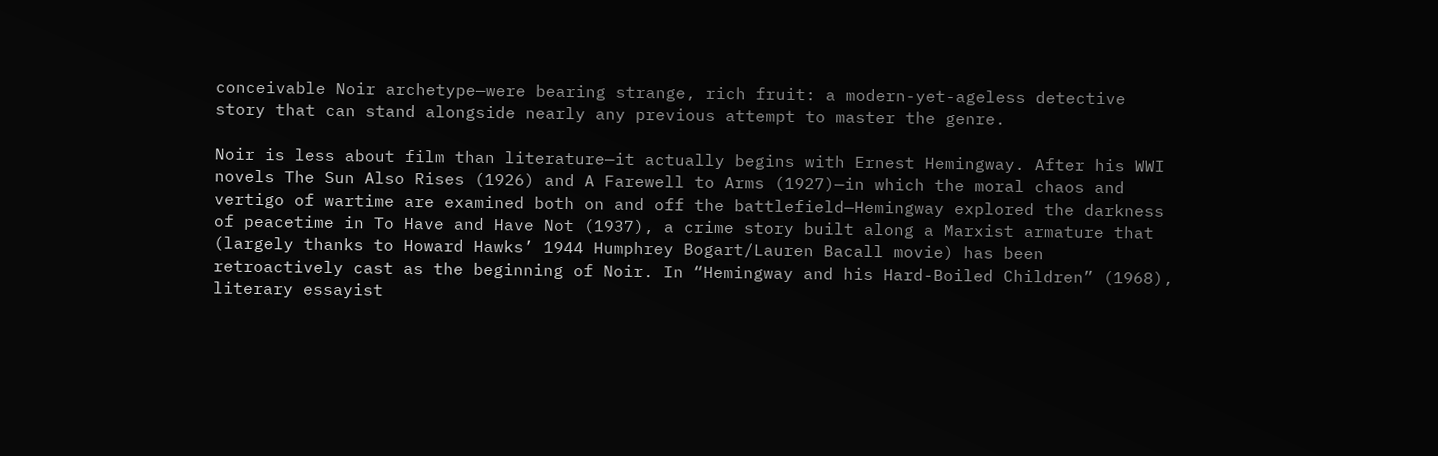conceivable Noir archetype—were bearing strange, rich fruit: a modern-yet-ageless detective story that can stand alongside nearly any previous attempt to master the genre.

Noir is less about film than literature—it actually begins with Ernest Hemingway. After his WWI novels The Sun Also Rises (1926) and A Farewell to Arms (1927)—in which the moral chaos and vertigo of wartime are examined both on and off the battlefield—Hemingway explored the darkness of peacetime in To Have and Have Not (1937), a crime story built along a Marxist armature that (largely thanks to Howard Hawks’ 1944 Humphrey Bogart/Lauren Bacall movie) has been retroactively cast as the beginning of Noir. In “Hemingway and his Hard-Boiled Children” (1968), literary essayist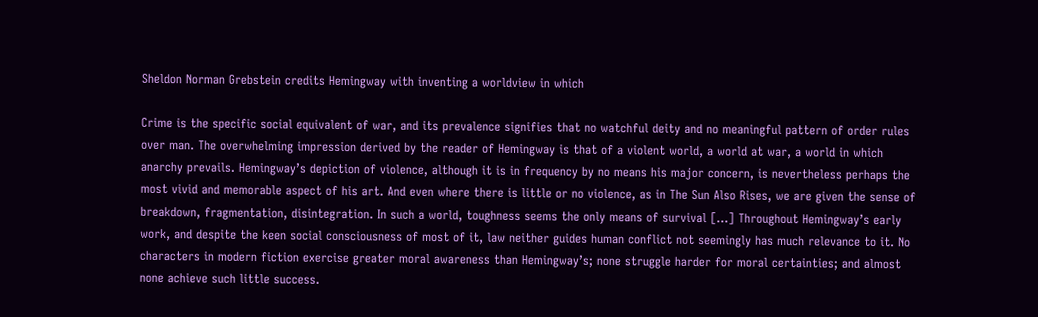Sheldon Norman Grebstein credits Hemingway with inventing a worldview in which

Crime is the specific social equivalent of war, and its prevalence signifies that no watchful deity and no meaningful pattern of order rules over man. The overwhelming impression derived by the reader of Hemingway is that of a violent world, a world at war, a world in which anarchy prevails. Hemingway’s depiction of violence, although it is in frequency by no means his major concern, is nevertheless perhaps the most vivid and memorable aspect of his art. And even where there is little or no violence, as in The Sun Also Rises, we are given the sense of breakdown, fragmentation, disintegration. In such a world, toughness seems the only means of survival […] Throughout Hemingway’s early work, and despite the keen social consciousness of most of it, law neither guides human conflict not seemingly has much relevance to it. No characters in modern fiction exercise greater moral awareness than Hemingway’s; none struggle harder for moral certainties; and almost none achieve such little success.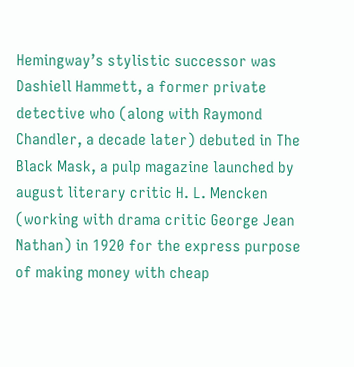Hemingway’s stylistic successor was Dashiell Hammett, a former private detective who (along with Raymond Chandler, a decade later) debuted in The Black Mask, a pulp magazine launched by august literary critic H. L. Mencken (working with drama critic George Jean Nathan) in 1920 for the express purpose of making money with cheap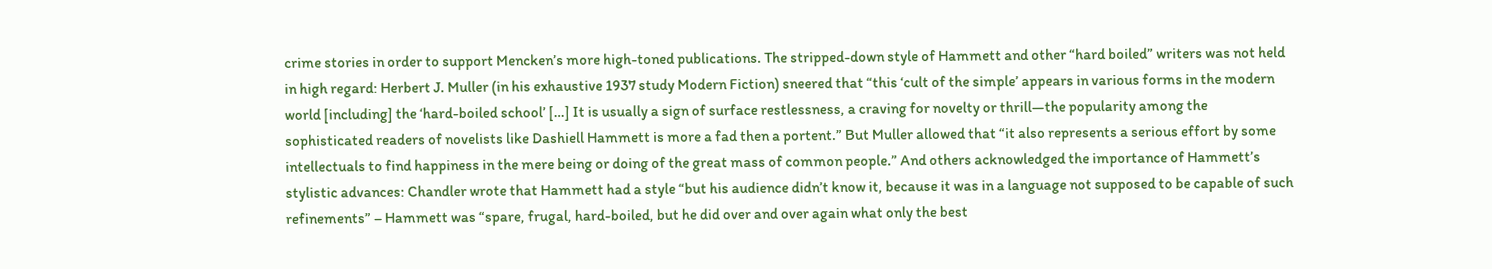crime stories in order to support Mencken’s more high-toned publications. The stripped-down style of Hammett and other “hard boiled” writers was not held in high regard: Herbert J. Muller (in his exhaustive 1937 study Modern Fiction) sneered that “this ‘cult of the simple’ appears in various forms in the modern world [including] the ‘hard-boiled school’ […] It is usually a sign of surface restlessness, a craving for novelty or thrill—the popularity among the sophisticated readers of novelists like Dashiell Hammett is more a fad then a portent.” But Muller allowed that “it also represents a serious effort by some intellectuals to find happiness in the mere being or doing of the great mass of common people.” And others acknowledged the importance of Hammett’s stylistic advances: Chandler wrote that Hammett had a style “but his audience didn’t know it, because it was in a language not supposed to be capable of such refinements” – Hammett was “spare, frugal, hard-boiled, but he did over and over again what only the best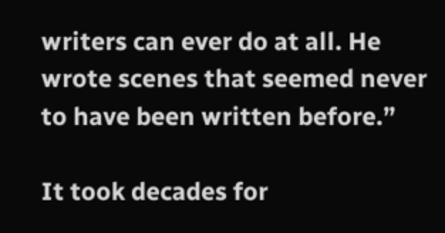writers can ever do at all. He wrote scenes that seemed never to have been written before.”

It took decades for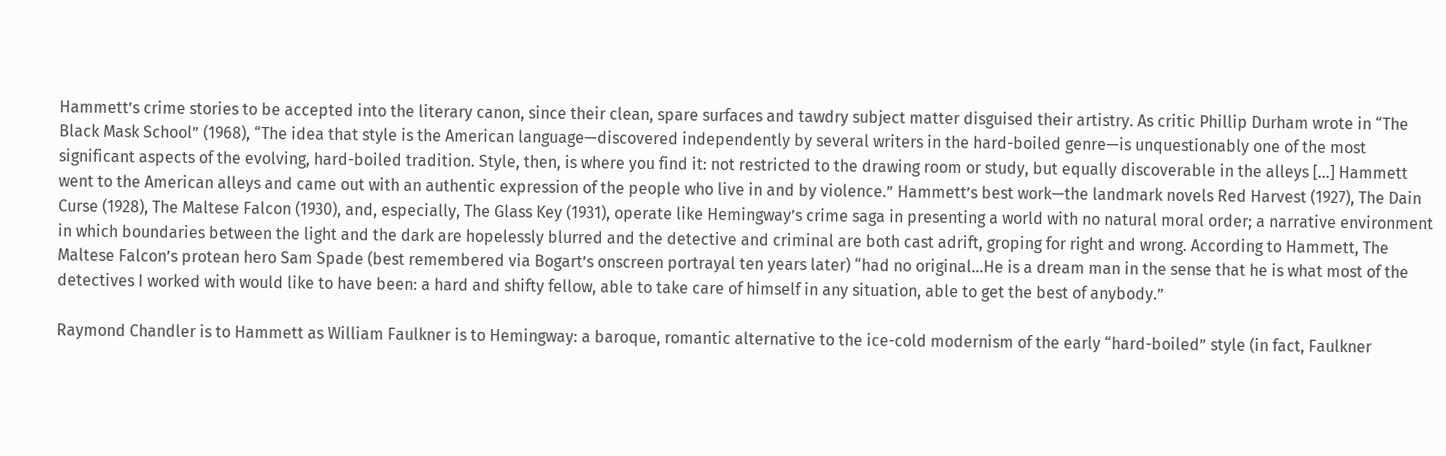Hammett’s crime stories to be accepted into the literary canon, since their clean, spare surfaces and tawdry subject matter disguised their artistry. As critic Phillip Durham wrote in “The Black Mask School” (1968), “The idea that style is the American language—discovered independently by several writers in the hard-boiled genre—is unquestionably one of the most significant aspects of the evolving, hard-boiled tradition. Style, then, is where you find it: not restricted to the drawing room or study, but equally discoverable in the alleys […] Hammett went to the American alleys and came out with an authentic expression of the people who live in and by violence.” Hammett’s best work—the landmark novels Red Harvest (1927), The Dain Curse (1928), The Maltese Falcon (1930), and, especially, The Glass Key (1931), operate like Hemingway’s crime saga in presenting a world with no natural moral order; a narrative environment in which boundaries between the light and the dark are hopelessly blurred and the detective and criminal are both cast adrift, groping for right and wrong. According to Hammett, The Maltese Falcon’s protean hero Sam Spade (best remembered via Bogart’s onscreen portrayal ten years later) “had no original…He is a dream man in the sense that he is what most of the detectives I worked with would like to have been: a hard and shifty fellow, able to take care of himself in any situation, able to get the best of anybody.”

Raymond Chandler is to Hammett as William Faulkner is to Hemingway: a baroque, romantic alternative to the ice-cold modernism of the early “hard-boiled” style (in fact, Faulkner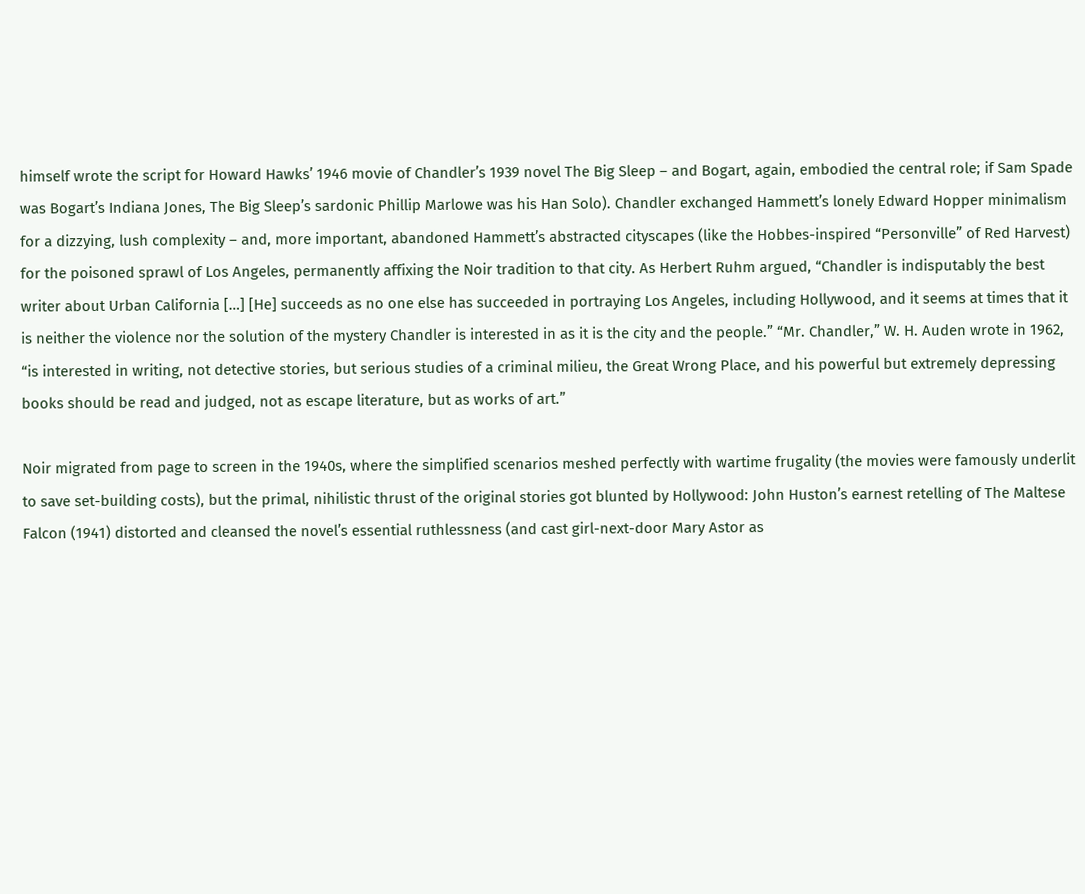himself wrote the script for Howard Hawks’ 1946 movie of Chandler’s 1939 novel The Big Sleep – and Bogart, again, embodied the central role; if Sam Spade was Bogart’s Indiana Jones, The Big Sleep’s sardonic Phillip Marlowe was his Han Solo). Chandler exchanged Hammett’s lonely Edward Hopper minimalism for a dizzying, lush complexity – and, more important, abandoned Hammett’s abstracted cityscapes (like the Hobbes-inspired “Personville” of Red Harvest) for the poisoned sprawl of Los Angeles, permanently affixing the Noir tradition to that city. As Herbert Ruhm argued, “Chandler is indisputably the best writer about Urban California […] [He] succeeds as no one else has succeeded in portraying Los Angeles, including Hollywood, and it seems at times that it is neither the violence nor the solution of the mystery Chandler is interested in as it is the city and the people.” “Mr. Chandler,” W. H. Auden wrote in 1962, “is interested in writing, not detective stories, but serious studies of a criminal milieu, the Great Wrong Place, and his powerful but extremely depressing books should be read and judged, not as escape literature, but as works of art.”

Noir migrated from page to screen in the 1940s, where the simplified scenarios meshed perfectly with wartime frugality (the movies were famously underlit to save set-building costs), but the primal, nihilistic thrust of the original stories got blunted by Hollywood: John Huston’s earnest retelling of The Maltese Falcon (1941) distorted and cleansed the novel’s essential ruthlessness (and cast girl-next-door Mary Astor as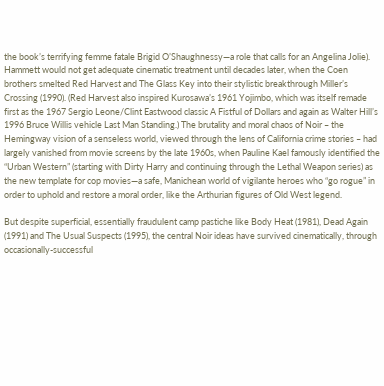the book’s terrifying femme fatale Brigid O’Shaughnessy—a role that calls for an Angelina Jolie). Hammett would not get adequate cinematic treatment until decades later, when the Coen brothers smelted Red Harvest and The Glass Key into their stylistic breakthrough Miller’s Crossing (1990). (Red Harvest also inspired Kurosawa’s 1961 Yojimbo, which was itself remade first as the 1967 Sergio Leone/Clint Eastwood classic A Fistful of Dollars and again as Walter Hill’s 1996 Bruce Willis vehicle Last Man Standing.) The brutality and moral chaos of Noir – the Hemingway vision of a senseless world, viewed through the lens of California crime stories – had largely vanished from movie screens by the late 1960s, when Pauline Kael famously identified the “Urban Western” (starting with Dirty Harry and continuing through the Lethal Weapon series) as the new template for cop movies—a safe, Manichean world of vigilante heroes who “go rogue” in order to uphold and restore a moral order, like the Arthurian figures of Old West legend.

But despite superficial, essentially fraudulent camp pastiche like Body Heat (1981), Dead Again (1991) and The Usual Suspects (1995), the central Noir ideas have survived cinematically, through occasionally-successful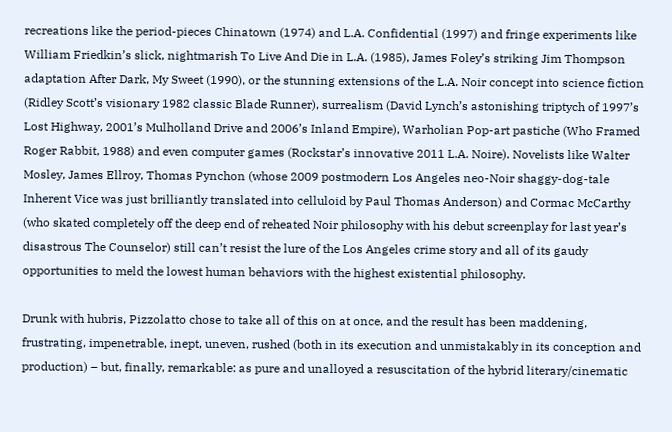recreations like the period-pieces Chinatown (1974) and L.A. Confidential (1997) and fringe experiments like William Friedkin’s slick, nightmarish To Live And Die in L.A. (1985), James Foley’s striking Jim Thompson adaptation After Dark, My Sweet (1990), or the stunning extensions of the L.A. Noir concept into science fiction (Ridley Scott’s visionary 1982 classic Blade Runner), surrealism (David Lynch’s astonishing triptych of 1997’s Lost Highway, 2001’s Mulholland Drive and 2006’s Inland Empire), Warholian Pop-art pastiche (Who Framed Roger Rabbit, 1988) and even computer games (Rockstar’s innovative 2011 L.A. Noire). Novelists like Walter Mosley, James Ellroy, Thomas Pynchon (whose 2009 postmodern Los Angeles neo-Noir shaggy-dog-tale Inherent Vice was just brilliantly translated into celluloid by Paul Thomas Anderson) and Cormac McCarthy (who skated completely off the deep end of reheated Noir philosophy with his debut screenplay for last year’s disastrous The Counselor) still can’t resist the lure of the Los Angeles crime story and all of its gaudy opportunities to meld the lowest human behaviors with the highest existential philosophy.

Drunk with hubris, Pizzolatto chose to take all of this on at once, and the result has been maddening, frustrating, impenetrable, inept, uneven, rushed (both in its execution and unmistakably in its conception and production) – but, finally, remarkable: as pure and unalloyed a resuscitation of the hybrid literary/cinematic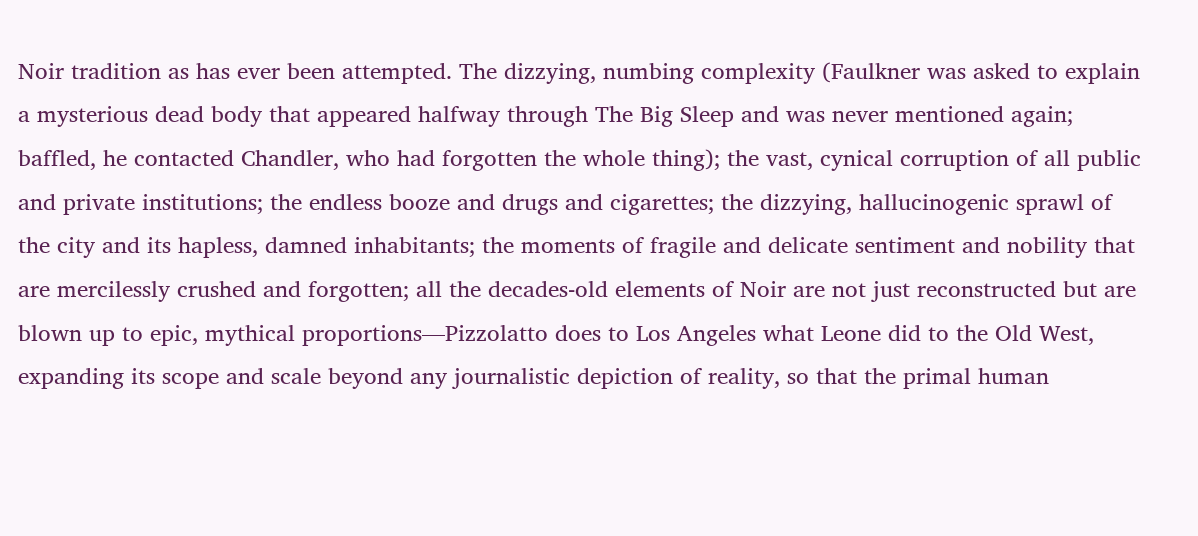Noir tradition as has ever been attempted. The dizzying, numbing complexity (Faulkner was asked to explain a mysterious dead body that appeared halfway through The Big Sleep and was never mentioned again; baffled, he contacted Chandler, who had forgotten the whole thing); the vast, cynical corruption of all public and private institutions; the endless booze and drugs and cigarettes; the dizzying, hallucinogenic sprawl of the city and its hapless, damned inhabitants; the moments of fragile and delicate sentiment and nobility that are mercilessly crushed and forgotten; all the decades-old elements of Noir are not just reconstructed but are blown up to epic, mythical proportions—Pizzolatto does to Los Angeles what Leone did to the Old West, expanding its scope and scale beyond any journalistic depiction of reality, so that the primal human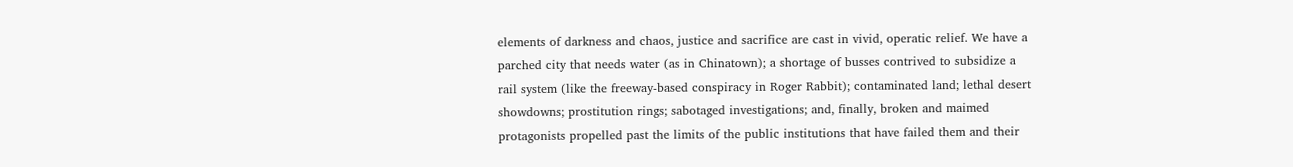elements of darkness and chaos, justice and sacrifice are cast in vivid, operatic relief. We have a parched city that needs water (as in Chinatown); a shortage of busses contrived to subsidize a rail system (like the freeway-based conspiracy in Roger Rabbit); contaminated land; lethal desert showdowns; prostitution rings; sabotaged investigations; and, finally, broken and maimed protagonists propelled past the limits of the public institutions that have failed them and their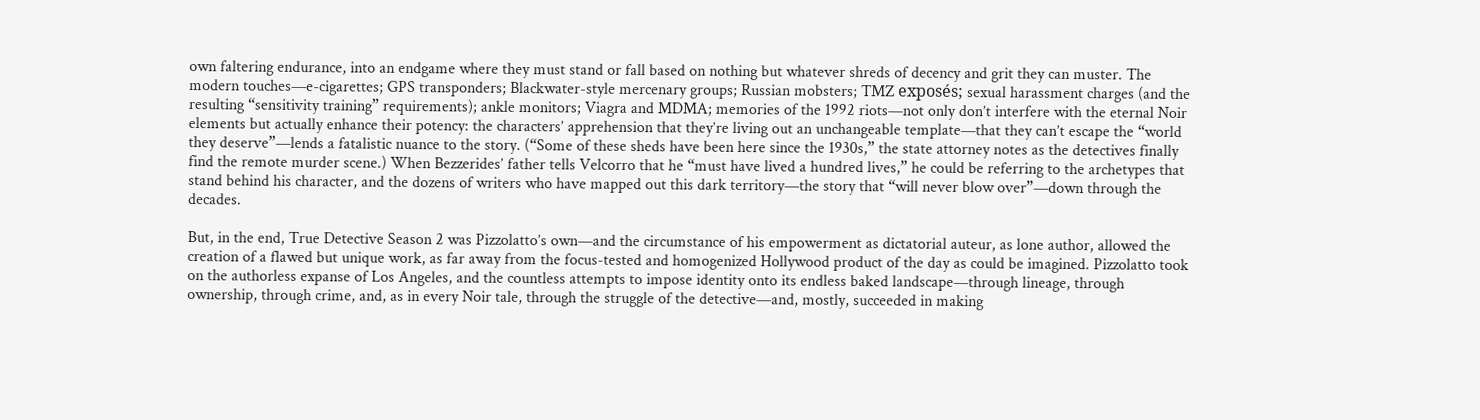own faltering endurance, into an endgame where they must stand or fall based on nothing but whatever shreds of decency and grit they can muster. The modern touches—e-cigarettes; GPS transponders; Blackwater-style mercenary groups; Russian mobsters; TMZ exposés; sexual harassment charges (and the resulting “sensitivity training” requirements); ankle monitors; Viagra and MDMA; memories of the 1992 riots—not only don’t interfere with the eternal Noir elements but actually enhance their potency: the characters’ apprehension that they’re living out an unchangeable template—that they can’t escape the “world they deserve”—lends a fatalistic nuance to the story. (“Some of these sheds have been here since the 1930s,” the state attorney notes as the detectives finally find the remote murder scene.) When Bezzerides’ father tells Velcorro that he “must have lived a hundred lives,” he could be referring to the archetypes that stand behind his character, and the dozens of writers who have mapped out this dark territory—the story that “will never blow over”—down through the decades.

But, in the end, True Detective Season 2 was Pizzolatto’s own—and the circumstance of his empowerment as dictatorial auteur, as lone author, allowed the creation of a flawed but unique work, as far away from the focus-tested and homogenized Hollywood product of the day as could be imagined. Pizzolatto took on the authorless expanse of Los Angeles, and the countless attempts to impose identity onto its endless baked landscape—through lineage, through ownership, through crime, and, as in every Noir tale, through the struggle of the detective—and, mostly, succeeded in making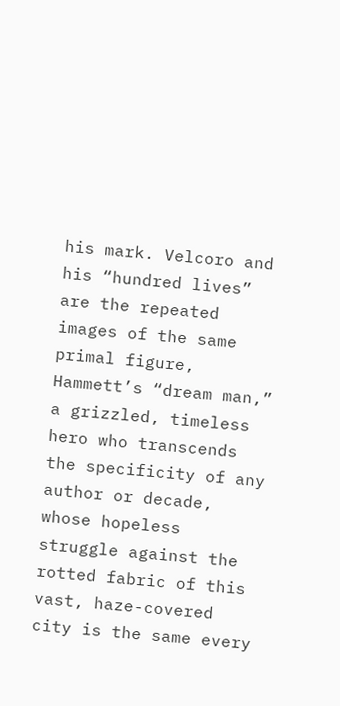his mark. Velcoro and his “hundred lives” are the repeated images of the same primal figure, Hammett’s “dream man,” a grizzled, timeless hero who transcends the specificity of any author or decade, whose hopeless struggle against the rotted fabric of this vast, haze-covered city is the same every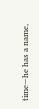time—he has a name,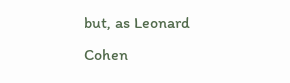but, as Leonard Cohen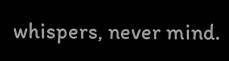whispers, never mind.